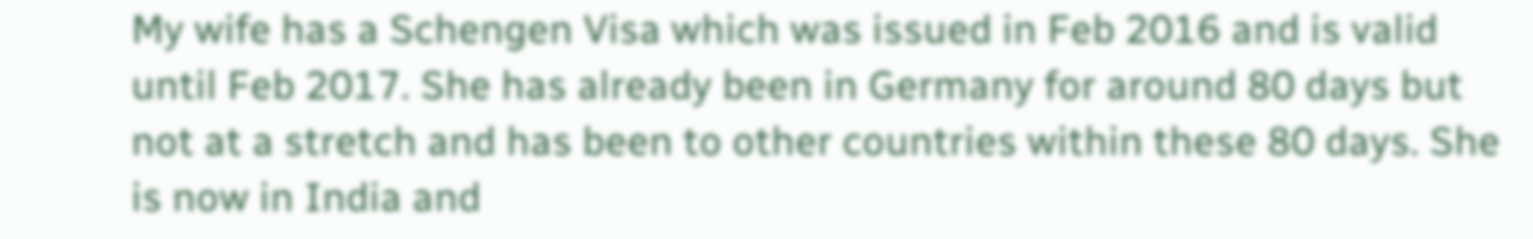My wife has a Schengen Visa which was issued in Feb 2016 and is valid until Feb 2017. She has already been in Germany for around 80 days but not at a stretch and has been to other countries within these 80 days. She is now in India and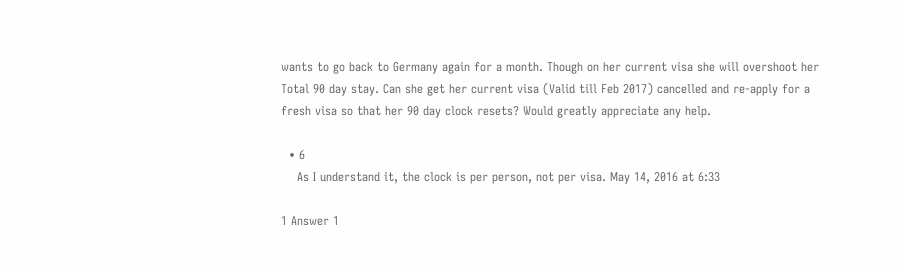wants to go back to Germany again for a month. Though on her current visa she will overshoot her Total 90 day stay. Can she get her current visa (Valid till Feb 2017) cancelled and re-apply for a fresh visa so that her 90 day clock resets? Would greatly appreciate any help.

  • 6
    As I understand it, the clock is per person, not per visa. May 14, 2016 at 6:33

1 Answer 1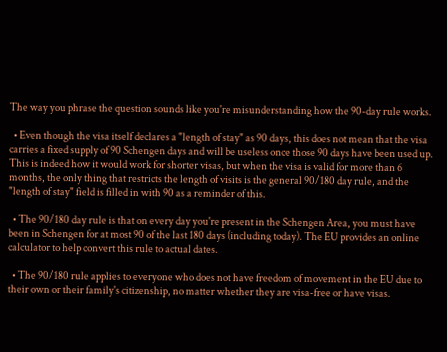The way you phrase the question sounds like you're misunderstanding how the 90-day rule works.

  • Even though the visa itself declares a "length of stay" as 90 days, this does not mean that the visa carries a fixed supply of 90 Schengen days and will be useless once those 90 days have been used up. This is indeed how it would work for shorter visas, but when the visa is valid for more than 6 months, the only thing that restricts the length of visits is the general 90/180 day rule, and the "length of stay" field is filled in with 90 as a reminder of this.

  • The 90/180 day rule is that on every day you're present in the Schengen Area, you must have been in Schengen for at most 90 of the last 180 days (including today). The EU provides an online calculator to help convert this rule to actual dates.

  • The 90/180 rule applies to everyone who does not have freedom of movement in the EU due to their own or their family's citizenship, no matter whether they are visa-free or have visas.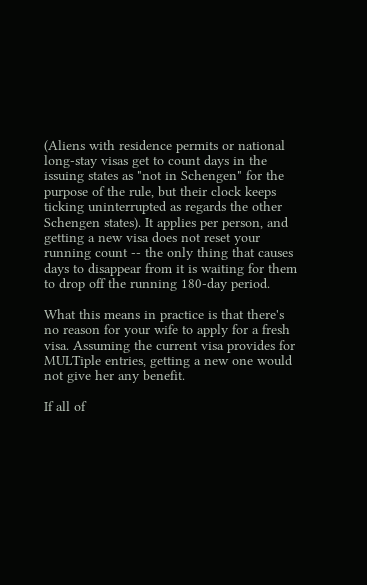(Aliens with residence permits or national long-stay visas get to count days in the issuing states as "not in Schengen" for the purpose of the rule, but their clock keeps ticking uninterrupted as regards the other Schengen states). It applies per person, and getting a new visa does not reset your running count -- the only thing that causes days to disappear from it is waiting for them to drop off the running 180-day period.

What this means in practice is that there's no reason for your wife to apply for a fresh visa. Assuming the current visa provides for MULTiple entries, getting a new one would not give her any benefit.

If all of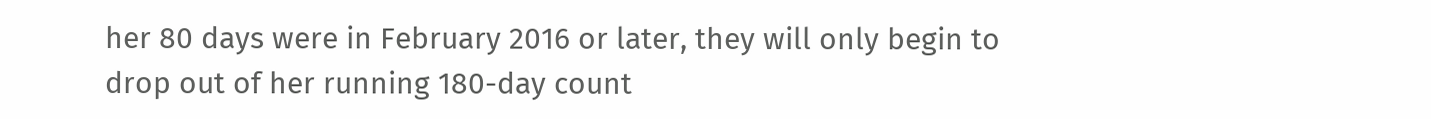her 80 days were in February 2016 or later, they will only begin to drop out of her running 180-day count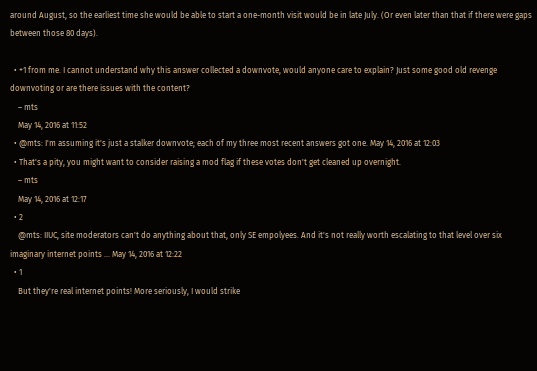around August, so the earliest time she would be able to start a one-month visit would be in late July. (Or even later than that if there were gaps between those 80 days).

  • +1 from me. I cannot understand why this answer collected a downvote, would anyone care to explain? Just some good old revenge downvoting or are there issues with the content?
    – mts
    May 14, 2016 at 11:52
  • @mts: I'm assuming it's just a stalker downvote; each of my three most recent answers got one. May 14, 2016 at 12:03
  • That's a pity, you might want to consider raising a mod flag if these votes don't get cleaned up overnight.
    – mts
    May 14, 2016 at 12:17
  • 2
    @mts: IIUC, site moderators can't do anything about that, only SE empolyees. And it's not really worth escalating to that level over six imaginary internet points ... May 14, 2016 at 12:22
  • 1
    But they're real internet points! More seriously, I would strike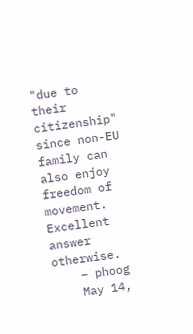"due to their citizenship" since non-EU family can also enjoy freedom of movement. Excellent answer otherwise.
    – phoog
    May 14,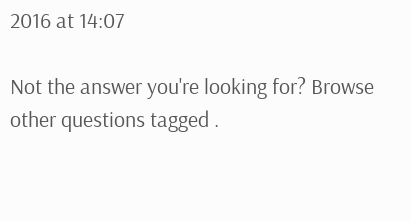2016 at 14:07

Not the answer you're looking for? Browse other questions tagged .